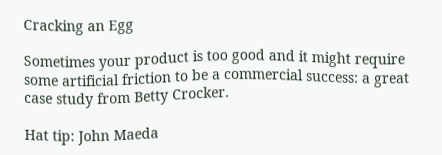Cracking an Egg

Sometimes your product is too good and it might require some artificial friction to be a commercial success: a great case study from Betty Crocker.

Hat tip: John Maeda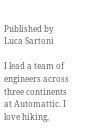Published by Luca Sartoni

I lead a team of engineers across three continents at Automattic. I love hiking,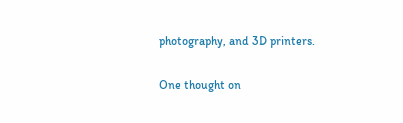photography, and 3D printers.

One thought on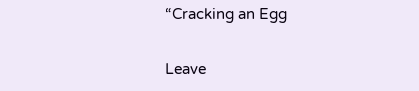“Cracking an Egg

Leave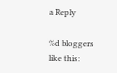a Reply

%d bloggers like this: